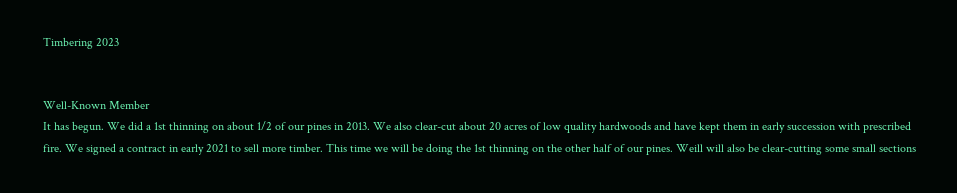Timbering 2023


Well-Known Member
It has begun. We did a 1st thinning on about 1/2 of our pines in 2013. We also clear-cut about 20 acres of low quality hardwoods and have kept them in early succession with prescribed fire. We signed a contract in early 2021 to sell more timber. This time we will be doing the 1st thinning on the other half of our pines. Weill will also be clear-cutting some small sections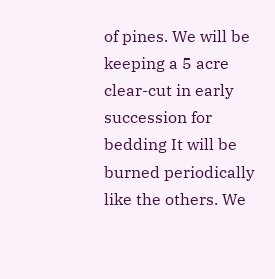of pines. We will be keeping a 5 acre clear-cut in early succession for bedding It will be burned periodically like the others. We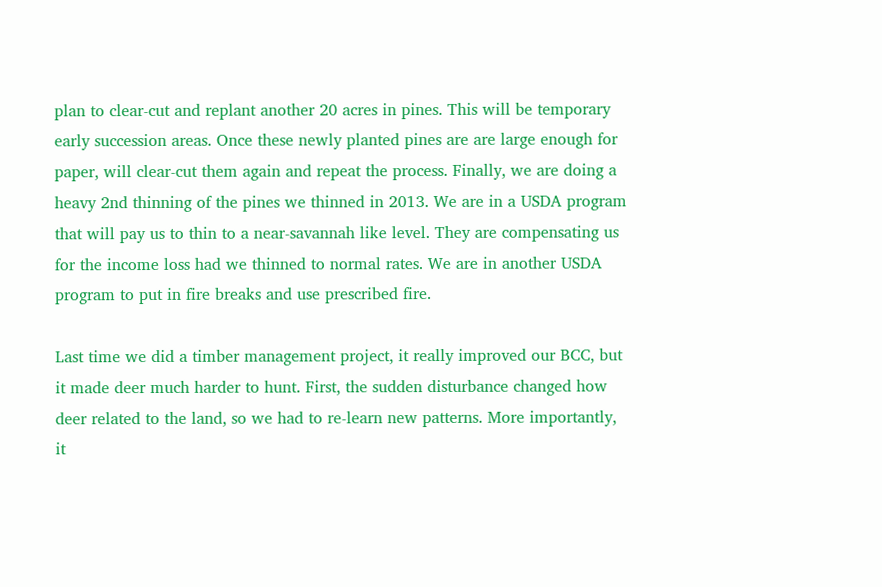plan to clear-cut and replant another 20 acres in pines. This will be temporary early succession areas. Once these newly planted pines are are large enough for paper, will clear-cut them again and repeat the process. Finally, we are doing a heavy 2nd thinning of the pines we thinned in 2013. We are in a USDA program that will pay us to thin to a near-savannah like level. They are compensating us for the income loss had we thinned to normal rates. We are in another USDA program to put in fire breaks and use prescribed fire.

Last time we did a timber management project, it really improved our BCC, but it made deer much harder to hunt. First, the sudden disturbance changed how deer related to the land, so we had to re-learn new patterns. More importantly, it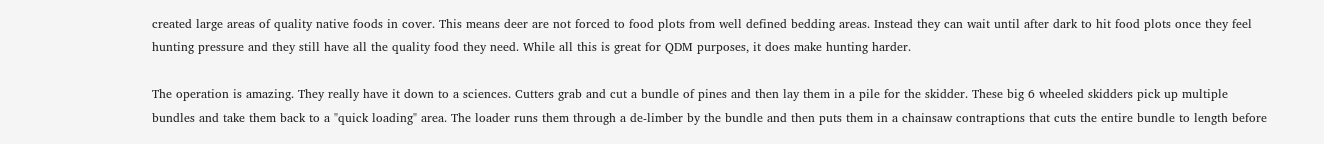created large areas of quality native foods in cover. This means deer are not forced to food plots from well defined bedding areas. Instead they can wait until after dark to hit food plots once they feel hunting pressure and they still have all the quality food they need. While all this is great for QDM purposes, it does make hunting harder.

The operation is amazing. They really have it down to a sciences. Cutters grab and cut a bundle of pines and then lay them in a pile for the skidder. These big 6 wheeled skidders pick up multiple bundles and take them back to a "quick loading" area. The loader runs them through a de-limber by the bundle and then puts them in a chainsaw contraptions that cuts the entire bundle to length before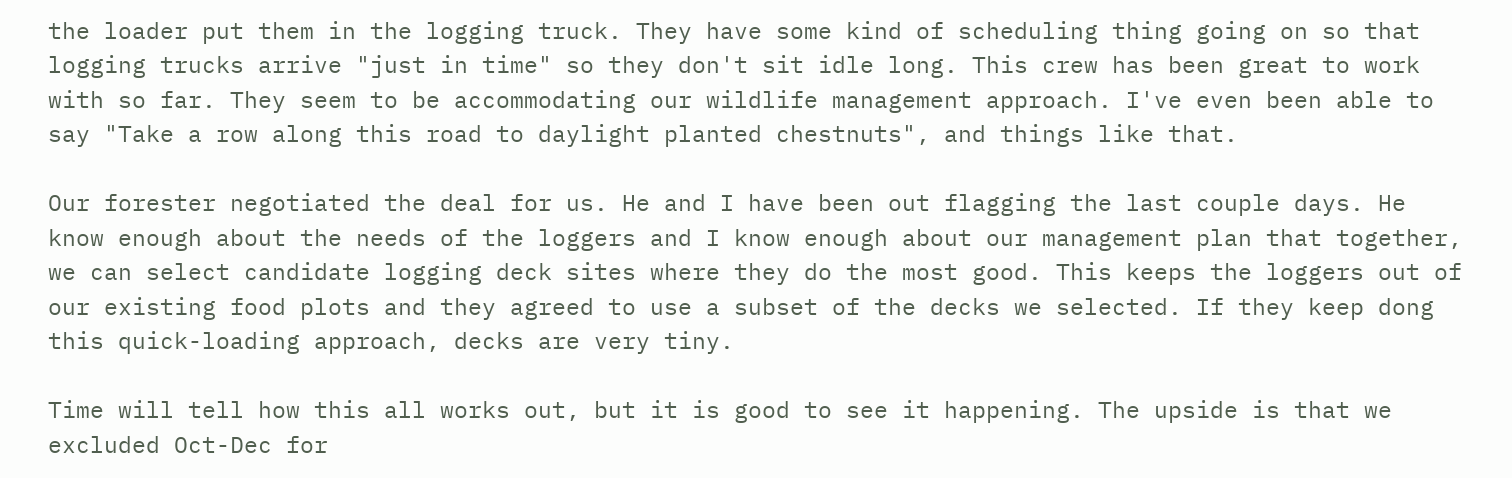the loader put them in the logging truck. They have some kind of scheduling thing going on so that logging trucks arrive "just in time" so they don't sit idle long. This crew has been great to work with so far. They seem to be accommodating our wildlife management approach. I've even been able to say "Take a row along this road to daylight planted chestnuts", and things like that.

Our forester negotiated the deal for us. He and I have been out flagging the last couple days. He know enough about the needs of the loggers and I know enough about our management plan that together, we can select candidate logging deck sites where they do the most good. This keeps the loggers out of our existing food plots and they agreed to use a subset of the decks we selected. If they keep dong this quick-loading approach, decks are very tiny.

Time will tell how this all works out, but it is good to see it happening. The upside is that we excluded Oct-Dec for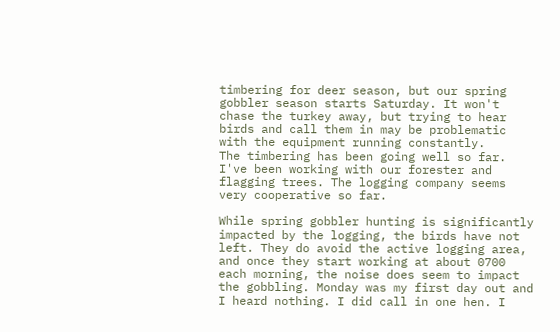timbering for deer season, but our spring gobbler season starts Saturday. It won't chase the turkey away, but trying to hear birds and call them in may be problematic with the equipment running constantly.
The timbering has been going well so far. I've been working with our forester and flagging trees. The logging company seems very cooperative so far.

While spring gobbler hunting is significantly impacted by the logging, the birds have not left. They do avoid the active logging area, and once they start working at about 0700 each morning, the noise does seem to impact the gobbling. Monday was my first day out and I heard nothing. I did call in one hen. I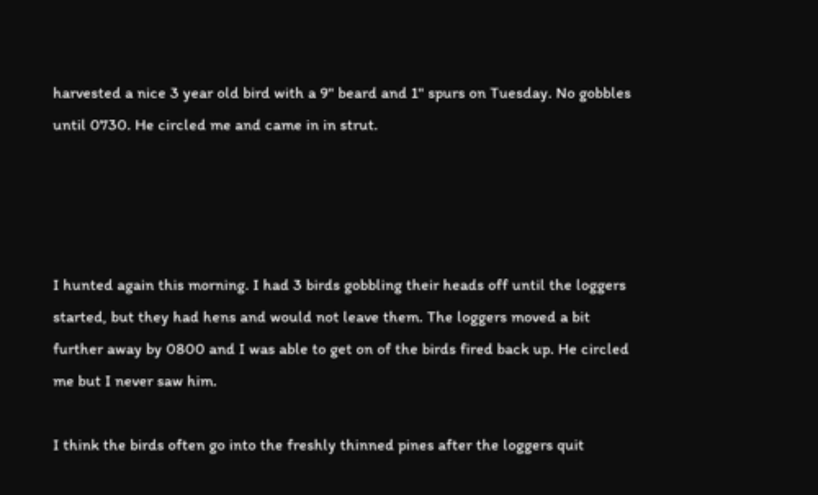harvested a nice 3 year old bird with a 9" beard and 1" spurs on Tuesday. No gobbles until 0730. He circled me and came in in strut.




I hunted again this morning. I had 3 birds gobbling their heads off until the loggers started, but they had hens and would not leave them. The loggers moved a bit further away by 0800 and I was able to get on of the birds fired back up. He circled me but I never saw him.

I think the birds often go into the freshly thinned pines after the loggers quit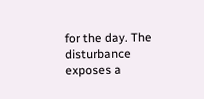for the day. The disturbance exposes a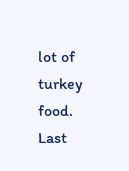lot of turkey food.
Last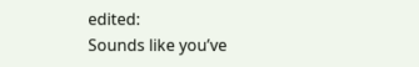edited:
Sounds like you’ve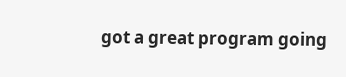got a great program going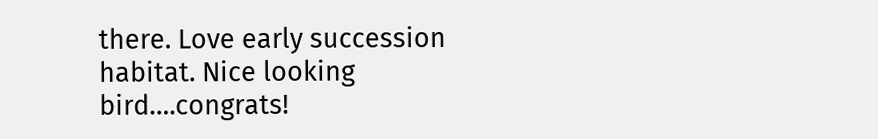there. Love early succession habitat. Nice looking bird….congrats!